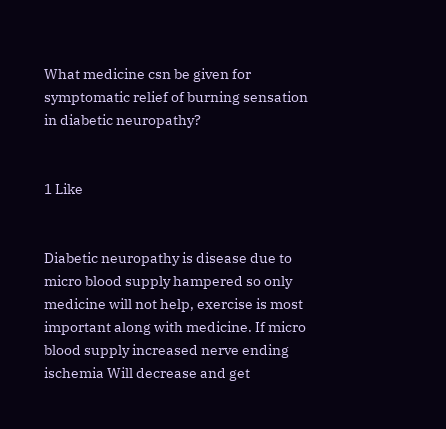What medicine csn be given for symptomatic relief of burning sensation in diabetic neuropathy?


1 Like


Diabetic neuropathy is disease due to micro blood supply hampered so only medicine will not help, exercise is most important along with medicine. If micro blood supply increased nerve ending ischemia Will decrease and get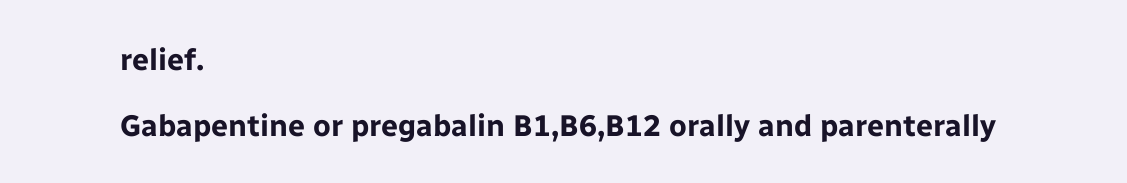relief.

Gabapentine or pregabalin B1,B6,B12 orally and parenterally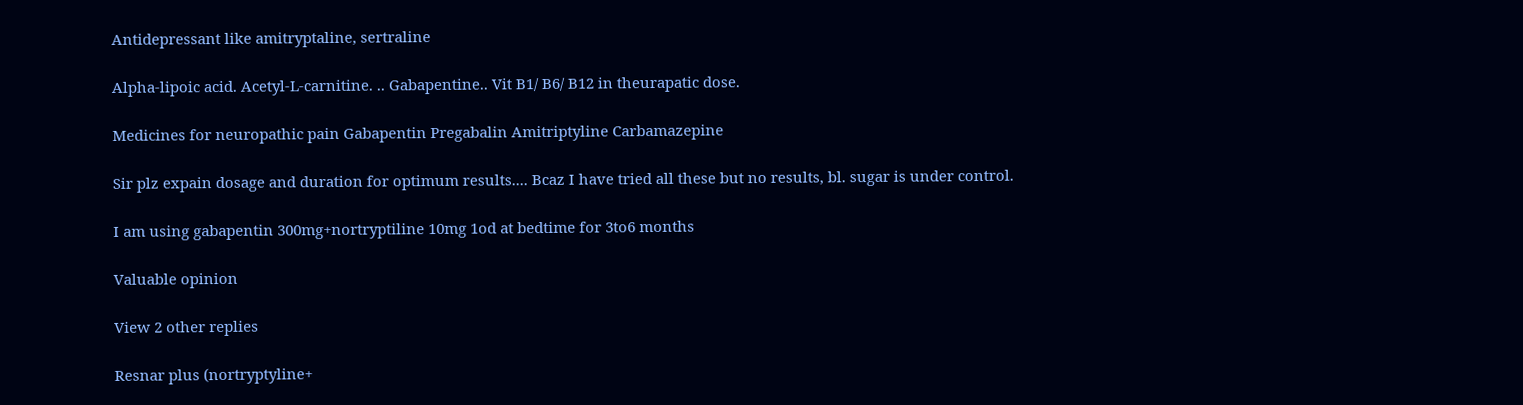Antidepressant like amitryptaline, sertraline

Alpha-lipoic acid. Acetyl-L-carnitine. .. Gabapentine.. Vit B1/ B6/ B12 in theurapatic dose.

Medicines for neuropathic pain Gabapentin Pregabalin Amitriptyline Carbamazepine

Sir plz expain dosage and duration for optimum results.... Bcaz I have tried all these but no results, bl. sugar is under control.

I am using gabapentin 300mg+nortryptiline 10mg 1od at bedtime for 3to6 months

Valuable opinion

View 2 other replies

Resnar plus (nortryptyline+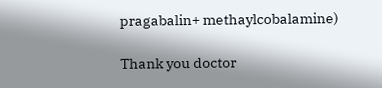pragabalin+ methaylcobalamine)

Thank you doctor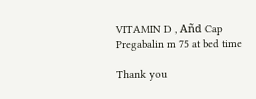VITAMIN D , Añd Cap Pregabalin m 75 at bed time

Thank you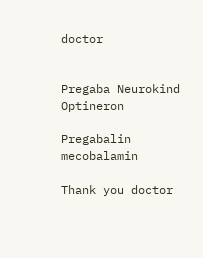doctor


Pregaba Neurokind Optineron

Pregabalin mecobalamin

Thank you doctor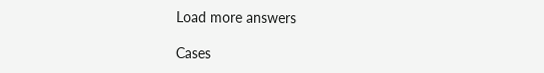Load more answers

Cases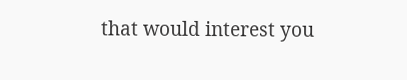that would interest you